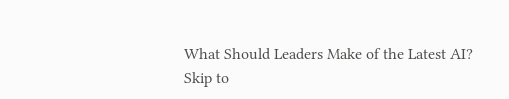What Should Leaders Make of the Latest AI?
Skip to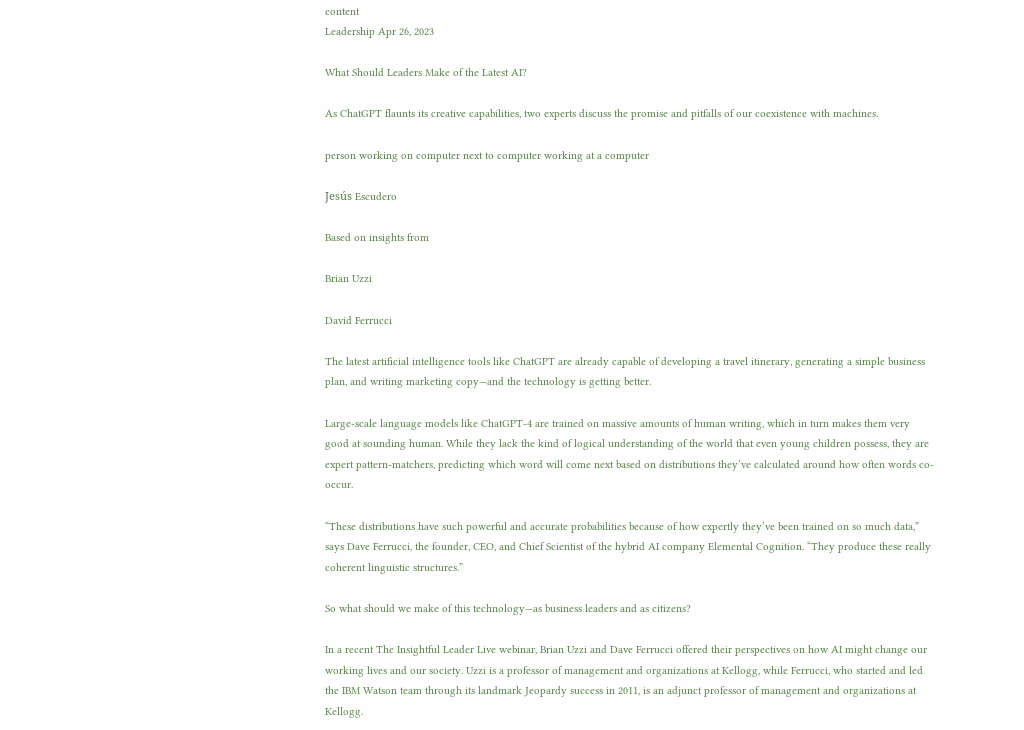content
Leadership Apr 26, 2023

What Should Leaders Make of the Latest AI?

As ChatGPT flaunts its creative capabilities, two experts discuss the promise and pitfalls of our coexistence with machines.

person working on computer next to computer working at a computer

Jesús Escudero

Based on insights from

Brian Uzzi

David Ferrucci

The latest artificial intelligence tools like ChatGPT are already capable of developing a travel itinerary, generating a simple business plan, and writing marketing copy—and the technology is getting better.

Large-scale language models like ChatGPT-4 are trained on massive amounts of human writing, which in turn makes them very good at sounding human. While they lack the kind of logical understanding of the world that even young children possess, they are expert pattern-matchers, predicting which word will come next based on distributions they’ve calculated around how often words co-occur.

“These distributions have such powerful and accurate probabilities because of how expertly they’ve been trained on so much data,” says Dave Ferrucci, the founder, CEO, and Chief Scientist of the hybrid AI company Elemental Cognition. “They produce these really coherent linguistic structures.”

So what should we make of this technology—as business leaders and as citizens?

In a recent The Insightful Leader Live webinar, Brian Uzzi and Dave Ferrucci offered their perspectives on how AI might change our working lives and our society. Uzzi is a professor of management and organizations at Kellogg, while Ferrucci, who started and led the IBM Watson team through its landmark Jeopardy success in 2011, is an adjunct professor of management and organizations at Kellogg.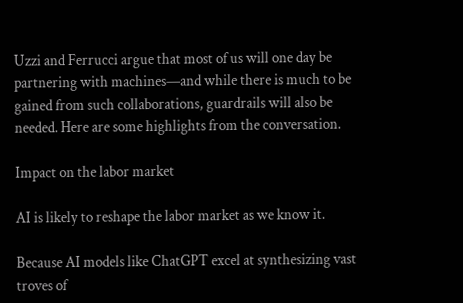Uzzi and Ferrucci argue that most of us will one day be partnering with machines—and while there is much to be gained from such collaborations, guardrails will also be needed. Here are some highlights from the conversation.

Impact on the labor market

AI is likely to reshape the labor market as we know it.

Because AI models like ChatGPT excel at synthesizing vast troves of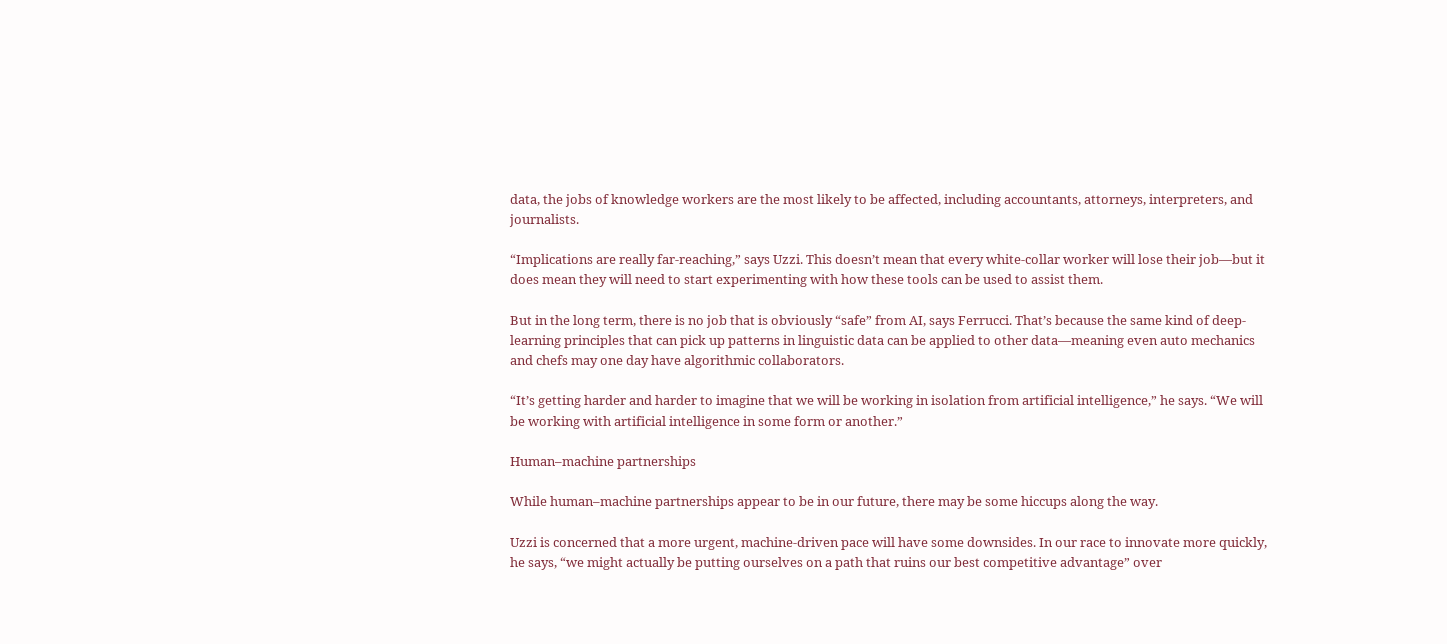data, the jobs of knowledge workers are the most likely to be affected, including accountants, attorneys, interpreters, and journalists.

“Implications are really far-reaching,” says Uzzi. This doesn’t mean that every white-collar worker will lose their job—but it does mean they will need to start experimenting with how these tools can be used to assist them.

But in the long term, there is no job that is obviously “safe” from AI, says Ferrucci. That’s because the same kind of deep-learning principles that can pick up patterns in linguistic data can be applied to other data—meaning even auto mechanics and chefs may one day have algorithmic collaborators.

“It’s getting harder and harder to imagine that we will be working in isolation from artificial intelligence,” he says. “We will be working with artificial intelligence in some form or another.”

Human–machine partnerships

While human–machine partnerships appear to be in our future, there may be some hiccups along the way.

Uzzi is concerned that a more urgent, machine-driven pace will have some downsides. In our race to innovate more quickly, he says, “we might actually be putting ourselves on a path that ruins our best competitive advantage” over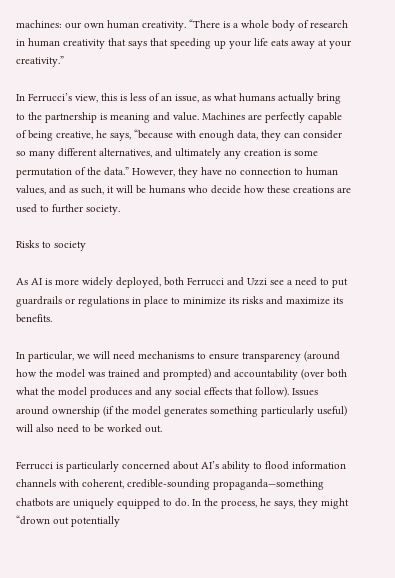machines: our own human creativity. “There is a whole body of research in human creativity that says that speeding up your life eats away at your creativity.”

In Ferrucci’s view, this is less of an issue, as what humans actually bring to the partnership is meaning and value. Machines are perfectly capable of being creative, he says, “because with enough data, they can consider so many different alternatives, and ultimately any creation is some permutation of the data.” However, they have no connection to human values, and as such, it will be humans who decide how these creations are used to further society.

Risks to society

As AI is more widely deployed, both Ferrucci and Uzzi see a need to put guardrails or regulations in place to minimize its risks and maximize its benefits.

In particular, we will need mechanisms to ensure transparency (around how the model was trained and prompted) and accountability (over both what the model produces and any social effects that follow). Issues around ownership (if the model generates something particularly useful) will also need to be worked out.

Ferrucci is particularly concerned about AI’s ability to flood information channels with coherent, credible-sounding propaganda—something chatbots are uniquely equipped to do. In the process, he says, they might “drown out potentially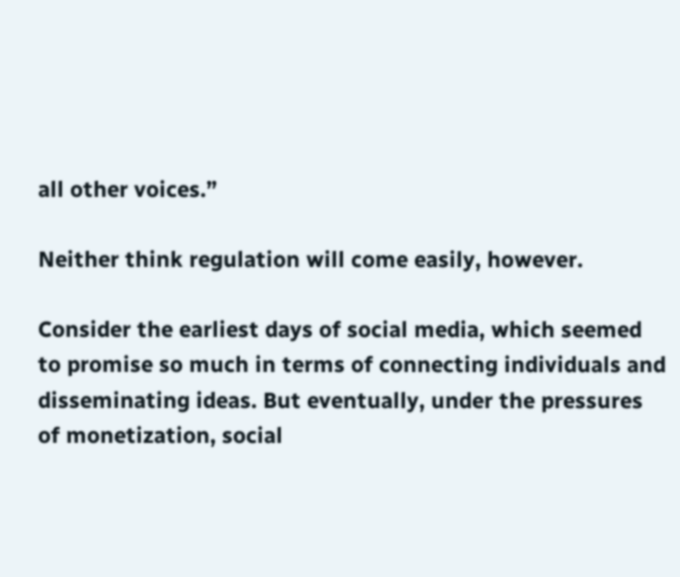all other voices.”

Neither think regulation will come easily, however.

Consider the earliest days of social media, which seemed to promise so much in terms of connecting individuals and disseminating ideas. But eventually, under the pressures of monetization, social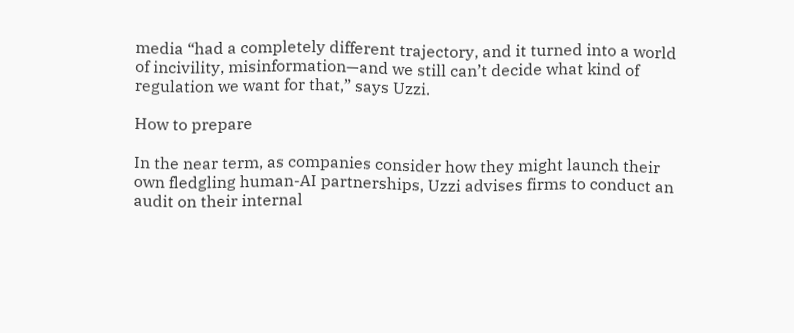media “had a completely different trajectory, and it turned into a world of incivility, misinformation—and we still can’t decide what kind of regulation we want for that,” says Uzzi.

How to prepare

In the near term, as companies consider how they might launch their own fledgling human-AI partnerships, Uzzi advises firms to conduct an audit on their internal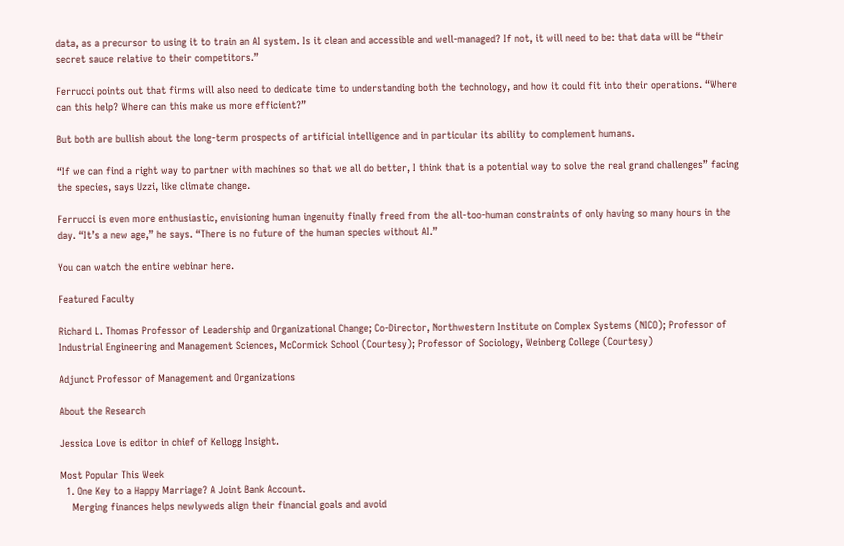data, as a precursor to using it to train an AI system. Is it clean and accessible and well-managed? If not, it will need to be: that data will be “their secret sauce relative to their competitors.”

Ferrucci points out that firms will also need to dedicate time to understanding both the technology, and how it could fit into their operations. “Where can this help? Where can this make us more efficient?”

But both are bullish about the long-term prospects of artificial intelligence and in particular its ability to complement humans.

“If we can find a right way to partner with machines so that we all do better, I think that is a potential way to solve the real grand challenges” facing the species, says Uzzi, like climate change.

Ferrucci is even more enthusiastic, envisioning human ingenuity finally freed from the all-too-human constraints of only having so many hours in the day. “It’s a new age,” he says. “There is no future of the human species without AI.”

You can watch the entire webinar here.

Featured Faculty

Richard L. Thomas Professor of Leadership and Organizational Change; Co-Director, Northwestern Institute on Complex Systems (NICO); Professor of Industrial Engineering and Management Sciences, McCormick School (Courtesy); Professor of Sociology, Weinberg College (Courtesy)

Adjunct Professor of Management and Organizations

About the Research

Jessica Love is editor in chief of Kellogg Insight.

Most Popular This Week
  1. One Key to a Happy Marriage? A Joint Bank Account.
    Merging finances helps newlyweds align their financial goals and avoid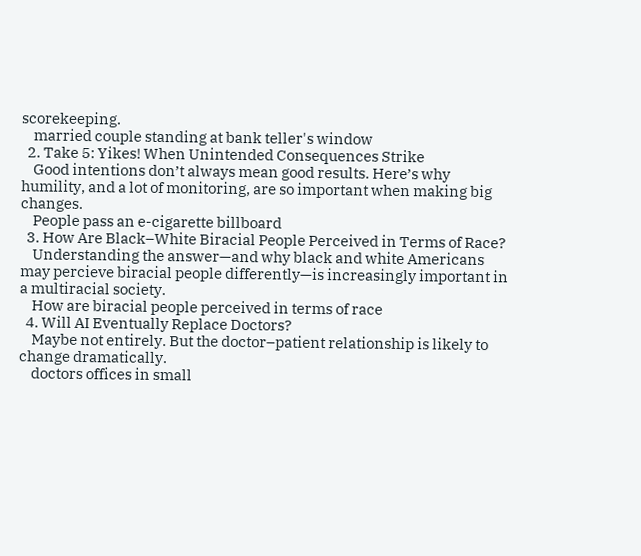scorekeeping.
    married couple standing at bank teller's window
  2. Take 5: Yikes! When Unintended Consequences Strike
    Good intentions don’t always mean good results. Here’s why humility, and a lot of monitoring, are so important when making big changes.
    People pass an e-cigarette billboard
  3. How Are Black–White Biracial People Perceived in Terms of Race?
    Understanding the answer—and why black and white Americans may percieve biracial people differently—is increasingly important in a multiracial society.
    How are biracial people perceived in terms of race
  4. Will AI Eventually Replace Doctors?
    Maybe not entirely. But the doctor–patient relationship is likely to change dramatically.
    doctors offices in small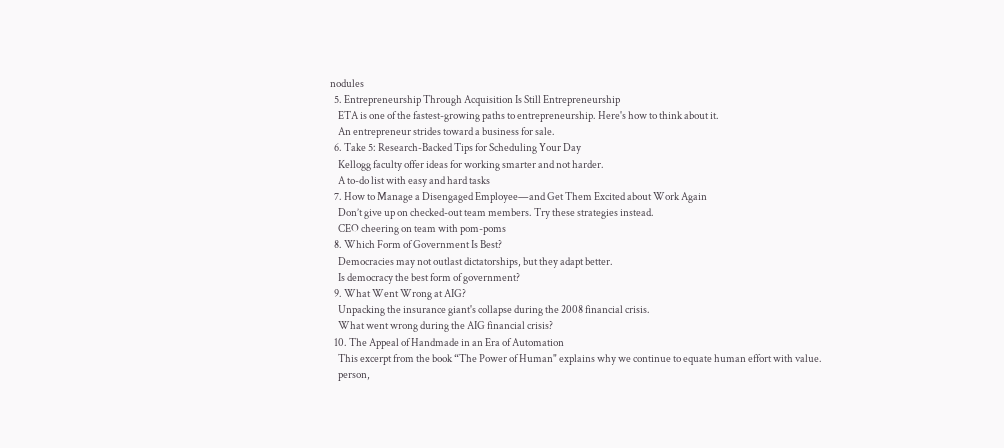nodules
  5. Entrepreneurship Through Acquisition Is Still Entrepreneurship
    ETA is one of the fastest-growing paths to entrepreneurship. Here's how to think about it.
    An entrepreneur strides toward a business for sale.
  6. Take 5: Research-Backed Tips for Scheduling Your Day
    Kellogg faculty offer ideas for working smarter and not harder.
    A to-do list with easy and hard tasks
  7. How to Manage a Disengaged Employee—and Get Them Excited about Work Again
    Don’t give up on checked-out team members. Try these strategies instead.
    CEO cheering on team with pom-poms
  8. Which Form of Government Is Best?
    Democracies may not outlast dictatorships, but they adapt better.
    Is democracy the best form of government?
  9. What Went Wrong at AIG?
    Unpacking the insurance giant's collapse during the 2008 financial crisis.
    What went wrong during the AIG financial crisis?
  10. The Appeal of Handmade in an Era of Automation
    This excerpt from the book “The Power of Human" explains why we continue to equate human effort with value.
    person,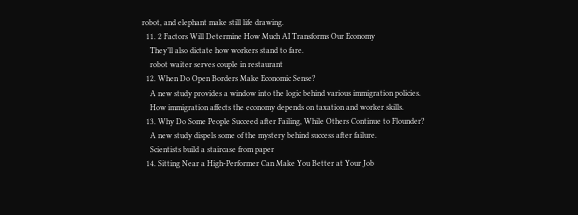robot, and elephant make still life drawing.
  11. 2 Factors Will Determine How Much AI Transforms Our Economy
    They’ll also dictate how workers stand to fare.
    robot waiter serves couple in restaurant
  12. When Do Open Borders Make Economic Sense?
    A new study provides a window into the logic behind various immigration policies.
    How immigration affects the economy depends on taxation and worker skills.
  13. Why Do Some People Succeed after Failing, While Others Continue to Flounder?
    A new study dispels some of the mystery behind success after failure.
    Scientists build a staircase from paper
  14. Sitting Near a High-Performer Can Make You Better at Your Job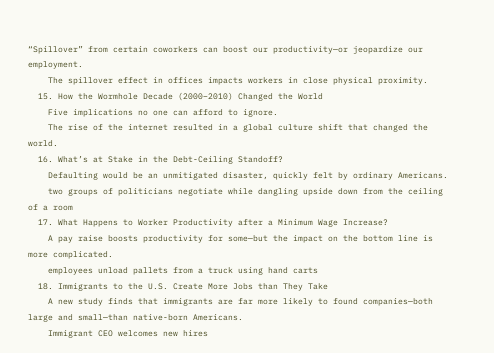“Spillover” from certain coworkers can boost our productivity—or jeopardize our employment.
    The spillover effect in offices impacts workers in close physical proximity.
  15. How the Wormhole Decade (2000–2010) Changed the World
    Five implications no one can afford to ignore.
    The rise of the internet resulted in a global culture shift that changed the world.
  16. What’s at Stake in the Debt-Ceiling Standoff?
    Defaulting would be an unmitigated disaster, quickly felt by ordinary Americans.
    two groups of politicians negotiate while dangling upside down from the ceiling of a room
  17. What Happens to Worker Productivity after a Minimum Wage Increase?
    A pay raise boosts productivity for some—but the impact on the bottom line is more complicated.
    employees unload pallets from a truck using hand carts
  18. Immigrants to the U.S. Create More Jobs than They Take
    A new study finds that immigrants are far more likely to found companies—both large and small—than native-born Americans.
    Immigrant CEO welcomes new hires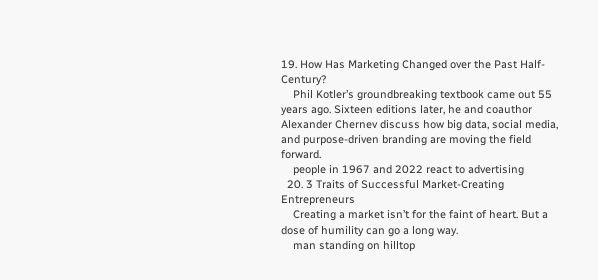19. How Has Marketing Changed over the Past Half-Century?
    Phil Kotler’s groundbreaking textbook came out 55 years ago. Sixteen editions later, he and coauthor Alexander Chernev discuss how big data, social media, and purpose-driven branding are moving the field forward.
    people in 1967 and 2022 react to advertising
  20. 3 Traits of Successful Market-Creating Entrepreneurs
    Creating a market isn’t for the faint of heart. But a dose of humility can go a long way.
    man standing on hilltop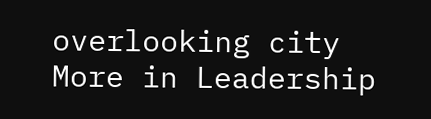overlooking city
More in Leadership